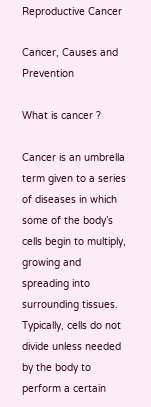Reproductive Cancer

Cancer, Causes and Prevention

What is cancer ?

Cancer is an umbrella term given to a series of diseases in which some of the body’s cells begin to multiply, growing and spreading into surrounding tissues. Typically, cells do not divide unless needed by the body to perform a certain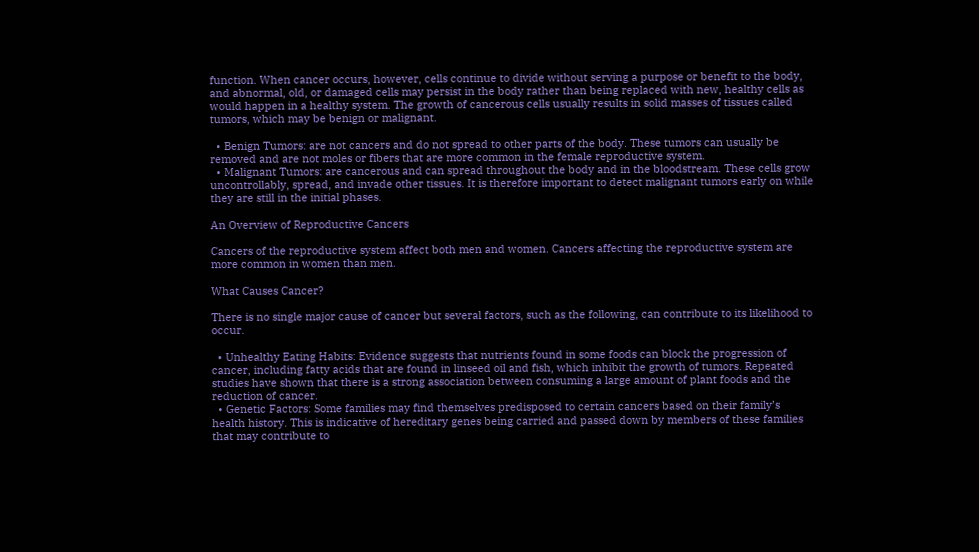function. When cancer occurs, however, cells continue to divide without serving a purpose or benefit to the body, and abnormal, old, or damaged cells may persist in the body rather than being replaced with new, healthy cells as would happen in a healthy system. The growth of cancerous cells usually results in solid masses of tissues called tumors, which may be benign or malignant.

  • Benign Tumors: are not cancers and do not spread to other parts of the body. These tumors can usually be removed and are not moles or fibers that are more common in the female reproductive system.
  • Malignant Tumors: are cancerous and can spread throughout the body and in the bloodstream. These cells grow uncontrollably, spread, and invade other tissues. It is therefore important to detect malignant tumors early on while they are still in the initial phases.

An Overview of Reproductive Cancers

Cancers of the reproductive system affect both men and women. Cancers affecting the reproductive system are more common in women than men.

What Causes Cancer?

There is no single major cause of cancer but several factors, such as the following, can contribute to its likelihood to occur.

  • Unhealthy Eating Habits: Evidence suggests that nutrients found in some foods can block the progression of cancer, including fatty acids that are found in linseed oil and fish, which inhibit the growth of tumors. Repeated studies have shown that there is a strong association between consuming a large amount of plant foods and the reduction of cancer.
  • Genetic Factors: Some families may find themselves predisposed to certain cancers based on their family’s health history. This is indicative of hereditary genes being carried and passed down by members of these families that may contribute to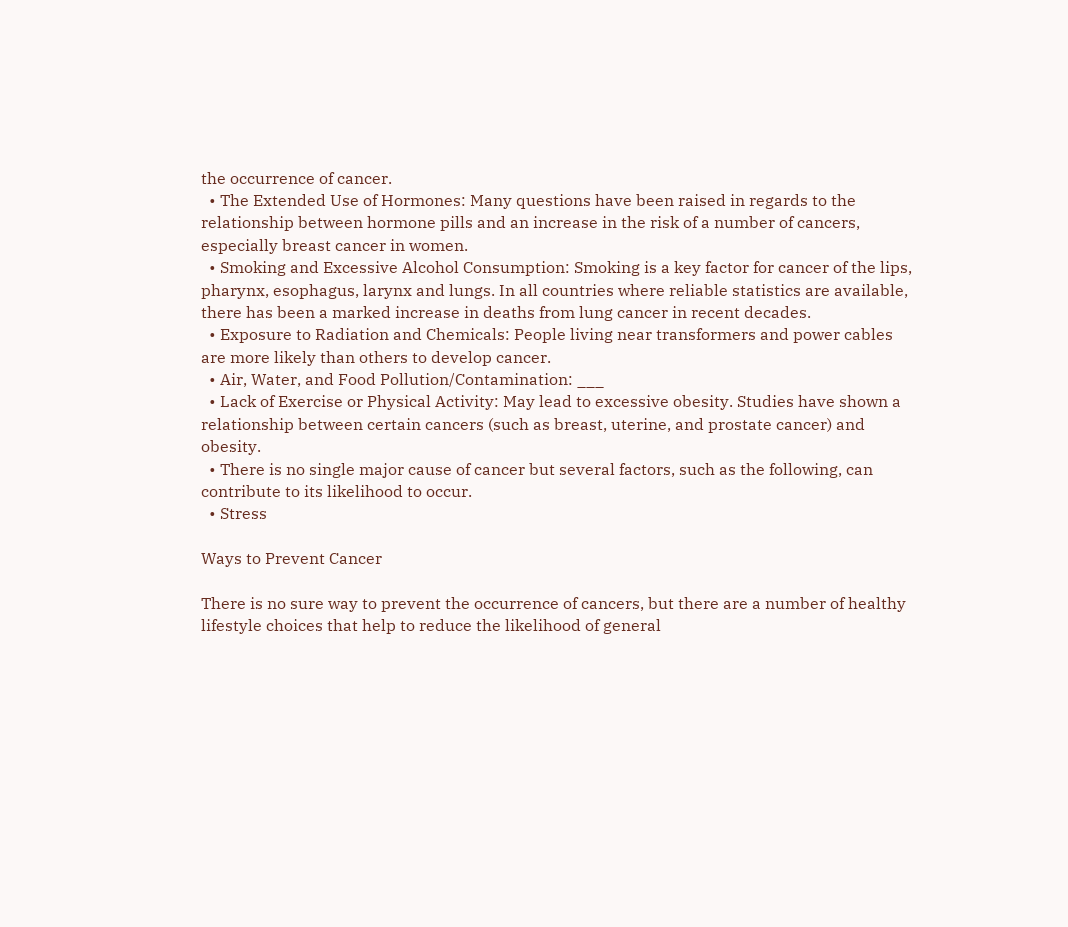the occurrence of cancer.
  • The Extended Use of Hormones: Many questions have been raised in regards to the relationship between hormone pills and an increase in the risk of a number of cancers, especially breast cancer in women.
  • Smoking and Excessive Alcohol Consumption: Smoking is a key factor for cancer of the lips, pharynx, esophagus, larynx and lungs. In all countries where reliable statistics are available, there has been a marked increase in deaths from lung cancer in recent decades.
  • Exposure to Radiation and Chemicals: People living near transformers and power cables are more likely than others to develop cancer.
  • Air, Water, and Food Pollution/Contamination: ___
  • Lack of Exercise or Physical Activity: May lead to excessive obesity. Studies have shown a relationship between certain cancers (such as breast, uterine, and prostate cancer) and obesity.
  • There is no single major cause of cancer but several factors, such as the following, can contribute to its likelihood to occur.
  • Stress

Ways to Prevent Cancer

There is no sure way to prevent the occurrence of cancers, but there are a number of healthy lifestyle choices that help to reduce the likelihood of general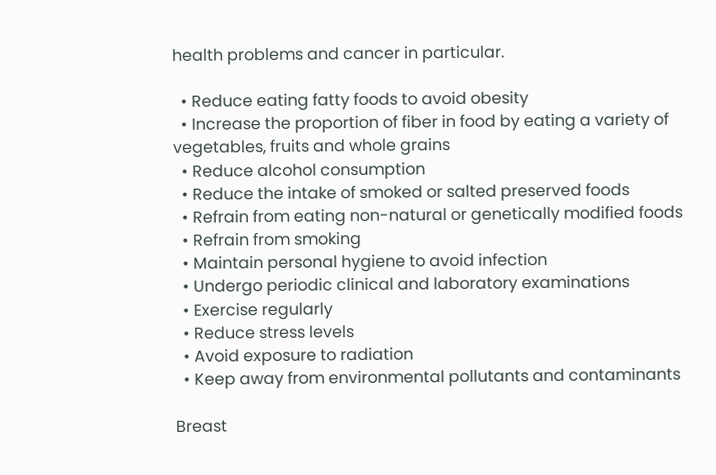health problems and cancer in particular.

  • Reduce eating fatty foods to avoid obesity
  • Increase the proportion of fiber in food by eating a variety of vegetables, fruits and whole grains
  • Reduce alcohol consumption
  • Reduce the intake of smoked or salted preserved foods
  • Refrain from eating non-natural or genetically modified foods
  • Refrain from smoking
  • Maintain personal hygiene to avoid infection
  • Undergo periodic clinical and laboratory examinations
  • Exercise regularly
  • Reduce stress levels
  • Avoid exposure to radiation
  • Keep away from environmental pollutants and contaminants

Breast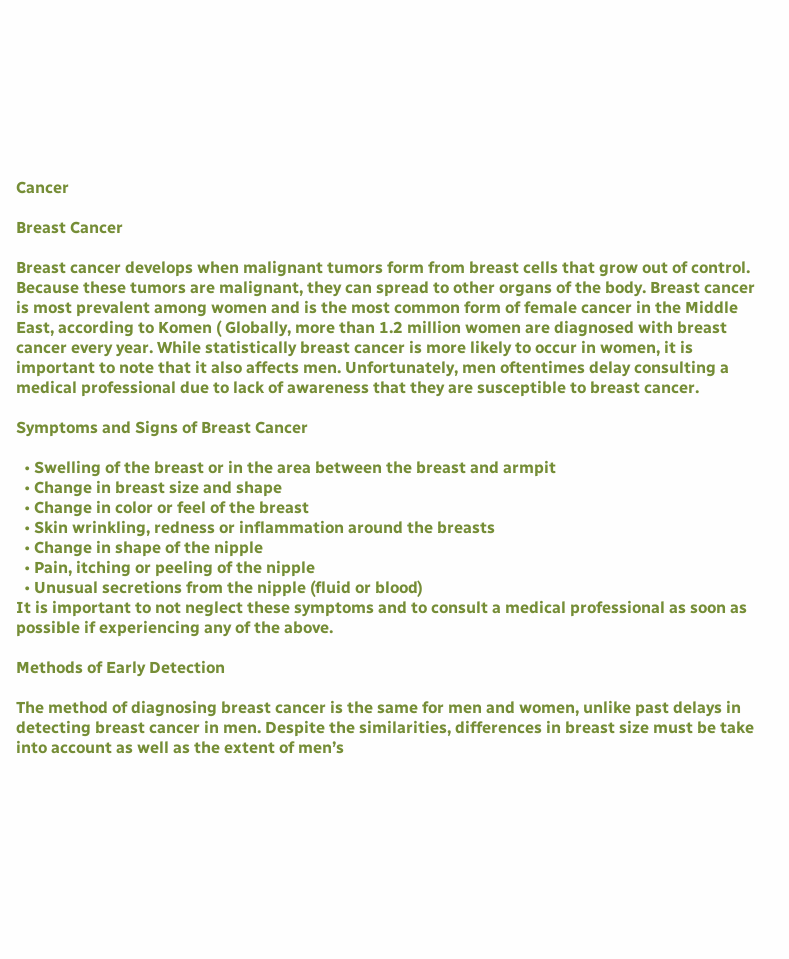Cancer

Breast Cancer

Breast cancer develops when malignant tumors form from breast cells that grow out of control. Because these tumors are malignant, they can spread to other organs of the body. Breast cancer is most prevalent among women and is the most common form of female cancer in the Middle East, according to Komen ( Globally, more than 1.2 million women are diagnosed with breast cancer every year. While statistically breast cancer is more likely to occur in women, it is important to note that it also affects men. Unfortunately, men oftentimes delay consulting a medical professional due to lack of awareness that they are susceptible to breast cancer.

Symptoms and Signs of Breast Cancer

  • Swelling of the breast or in the area between the breast and armpit
  • Change in breast size and shape
  • Change in color or feel of the breast
  • Skin wrinkling, redness or inflammation around the breasts
  • Change in shape of the nipple
  • Pain, itching or peeling of the nipple
  • Unusual secretions from the nipple (fluid or blood)
It is important to not neglect these symptoms and to consult a medical professional as soon as possible if experiencing any of the above.

Methods of Early Detection

The method of diagnosing breast cancer is the same for men and women, unlike past delays in detecting breast cancer in men. Despite the similarities, differences in breast size must be take into account as well as the extent of men’s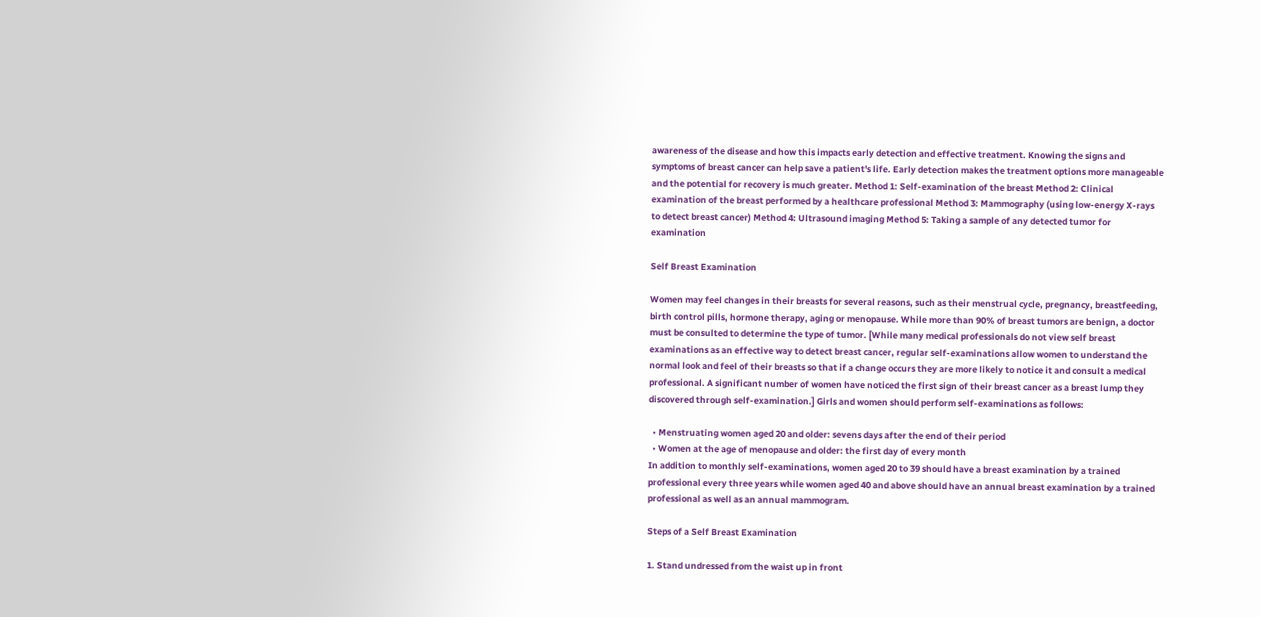awareness of the disease and how this impacts early detection and effective treatment. Knowing the signs and symptoms of breast cancer can help save a patient's life. Early detection makes the treatment options more manageable and the potential for recovery is much greater. Method 1: Self-examination of the breast Method 2: Clinical examination of the breast performed by a healthcare professional Method 3: Mammography (using low-energy X-rays to detect breast cancer) Method 4: Ultrasound imaging Method 5: Taking a sample of any detected tumor for examination

Self Breast Examination

Women may feel changes in their breasts for several reasons, such as their menstrual cycle, pregnancy, breastfeeding, birth control pills, hormone therapy, aging or menopause. While more than 90% of breast tumors are benign, a doctor must be consulted to determine the type of tumor. [While many medical professionals do not view self breast examinations as an effective way to detect breast cancer, regular self-examinations allow women to understand the normal look and feel of their breasts so that if a change occurs they are more likely to notice it and consult a medical professional. A significant number of women have noticed the first sign of their breast cancer as a breast lump they discovered through self-examination.] Girls and women should perform self-examinations as follows:

  • Menstruating women aged 20 and older: sevens days after the end of their period
  • Women at the age of menopause and older: the first day of every month
In addition to monthly self-examinations, women aged 20 to 39 should have a breast examination by a trained professional every three years while women aged 40 and above should have an annual breast examination by a trained professional as well as an annual mammogram.

Steps of a Self Breast Examination

1. Stand undressed from the waist up in front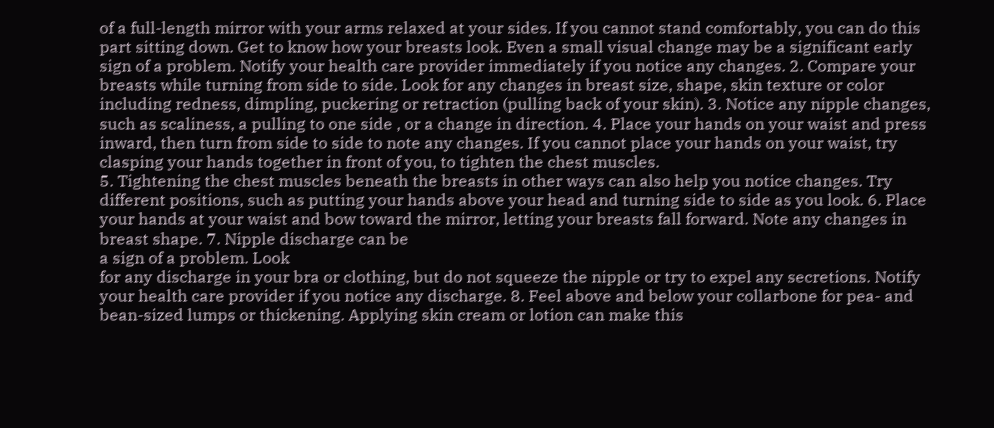of a full-length mirror with your arms relaxed at your sides. If you cannot stand comfortably, you can do this part sitting down. Get to know how your breasts look. Even a small visual change may be a significant early sign of a problem. Notify your health care provider immediately if you notice any changes. 2. Compare your breasts while turning from side to side. Look for any changes in breast size, shape, skin texture or color including redness, dimpling, puckering or retraction (pulling back of your skin). 3. Notice any nipple changes, such as scaliness, a pulling to one side , or a change in direction. 4. Place your hands on your waist and press inward, then turn from side to side to note any changes. If you cannot place your hands on your waist, try clasping your hands together in front of you, to tighten the chest muscles.
5. Tightening the chest muscles beneath the breasts in other ways can also help you notice changes. Try different positions, such as putting your hands above your head and turning side to side as you look. 6. Place your hands at your waist and bow toward the mirror, letting your breasts fall forward. Note any changes in breast shape. 7. Nipple discharge can be
a sign of a problem. Look
for any discharge in your bra or clothing, but do not squeeze the nipple or try to expel any secretions. Notify your health care provider if you notice any discharge. 8. Feel above and below your collarbone for pea- and bean-sized lumps or thickening. Applying skin cream or lotion can make this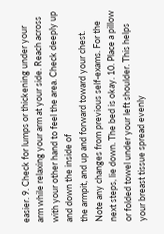easier. 9. Check for lumps or thickening under your arm while relaxing your arm at your side. Reach across with your other hand to feel the area. Check deeply up and down the inside of
the armpit, and up and forward toward your chest. Note any changes from previous self-exams. For the next steps, lie down. The bed is okay. 10. Place a pillow or folded towel under your left shoulder. This helps your breast tissue spread evenly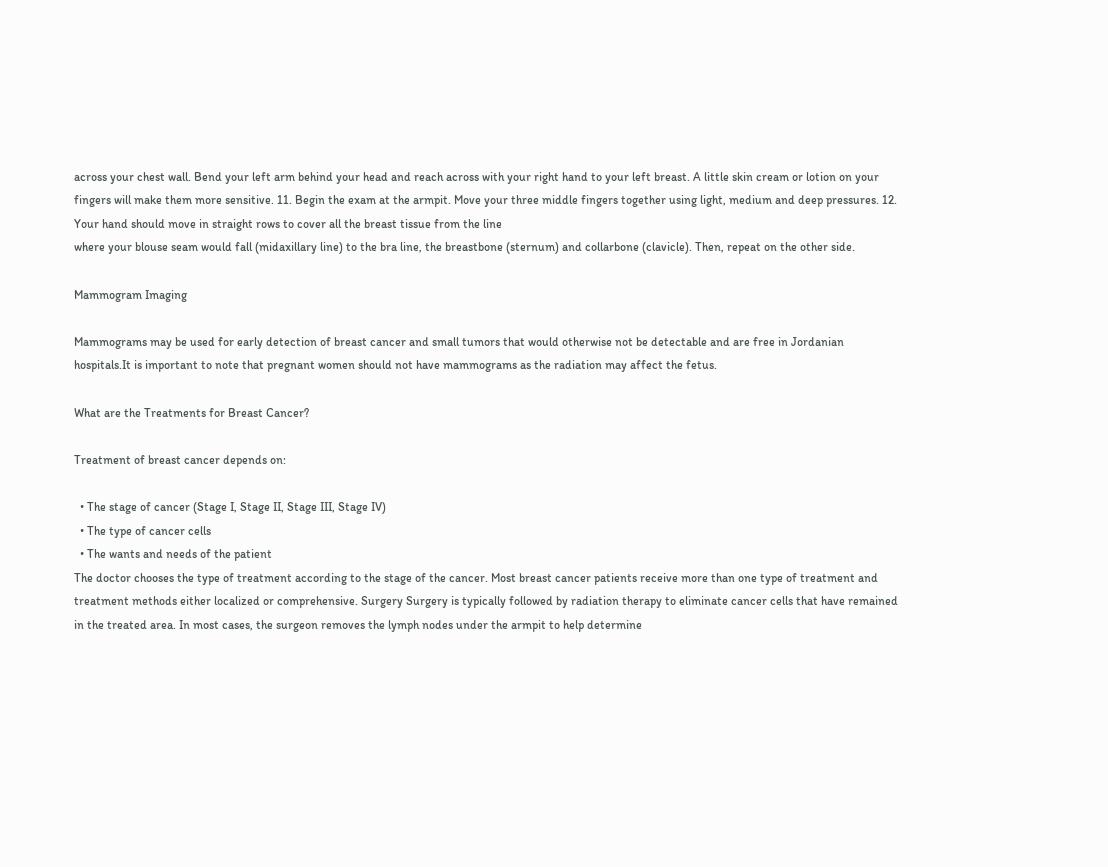across your chest wall. Bend your left arm behind your head and reach across with your right hand to your left breast. A little skin cream or lotion on your fingers will make them more sensitive. 11. Begin the exam at the armpit. Move your three middle fingers together using light, medium and deep pressures. 12. Your hand should move in straight rows to cover all the breast tissue from the line
where your blouse seam would fall (midaxillary line) to the bra line, the breastbone (sternum) and collarbone (clavicle). Then, repeat on the other side.

Mammogram Imaging

Mammograms may be used for early detection of breast cancer and small tumors that would otherwise not be detectable and are free in Jordanian hospitals.It is important to note that pregnant women should not have mammograms as the radiation may affect the fetus.

What are the Treatments for Breast Cancer?

Treatment of breast cancer depends on:

  • The stage of cancer (Stage I, Stage II, Stage III, Stage IV)
  • The type of cancer cells
  • The wants and needs of the patient
The doctor chooses the type of treatment according to the stage of the cancer. Most breast cancer patients receive more than one type of treatment and treatment methods either localized or comprehensive. Surgery Surgery is typically followed by radiation therapy to eliminate cancer cells that have remained in the treated area. In most cases, the surgeon removes the lymph nodes under the armpit to help determine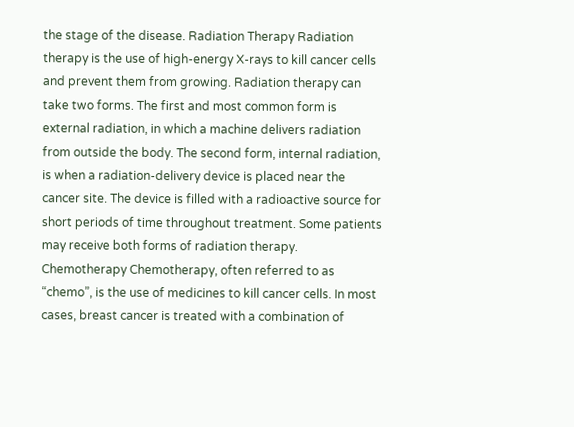the stage of the disease. Radiation Therapy Radiation therapy is the use of high-energy X-rays to kill cancer cells and prevent them from growing. Radiation therapy can take two forms. The first and most common form is external radiation, in which a machine delivers radiation from outside the body. The second form, internal radiation, is when a radiation-delivery device is placed near the cancer site. The device is filled with a radioactive source for short periods of time throughout treatment. Some patients may receive both forms of radiation therapy. Chemotherapy Chemotherapy, often referred to as “chemo”, is the use of medicines to kill cancer cells. In most cases, breast cancer is treated with a combination of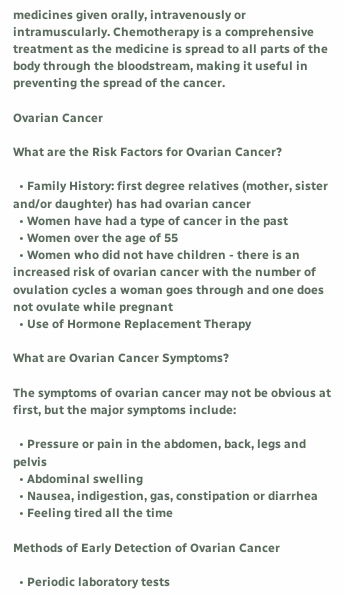medicines given orally, intravenously or intramuscularly. Chemotherapy is a comprehensive treatment as the medicine is spread to all parts of the body through the bloodstream, making it useful in preventing the spread of the cancer.

Ovarian Cancer

What are the Risk Factors for Ovarian Cancer?

  • Family History: first degree relatives (mother, sister and/or daughter) has had ovarian cancer
  • Women have had a type of cancer in the past
  • Women over the age of 55
  • Women who did not have children - there is an increased risk of ovarian cancer with the number of ovulation cycles a woman goes through and one does not ovulate while pregnant
  • Use of Hormone Replacement Therapy

What are Ovarian Cancer Symptoms?

The symptoms of ovarian cancer may not be obvious at first, but the major symptoms include:

  • Pressure or pain in the abdomen, back, legs and pelvis
  • Abdominal swelling
  • Nausea, indigestion, gas, constipation or diarrhea
  • Feeling tired all the time

Methods of Early Detection of Ovarian Cancer

  • Periodic laboratory tests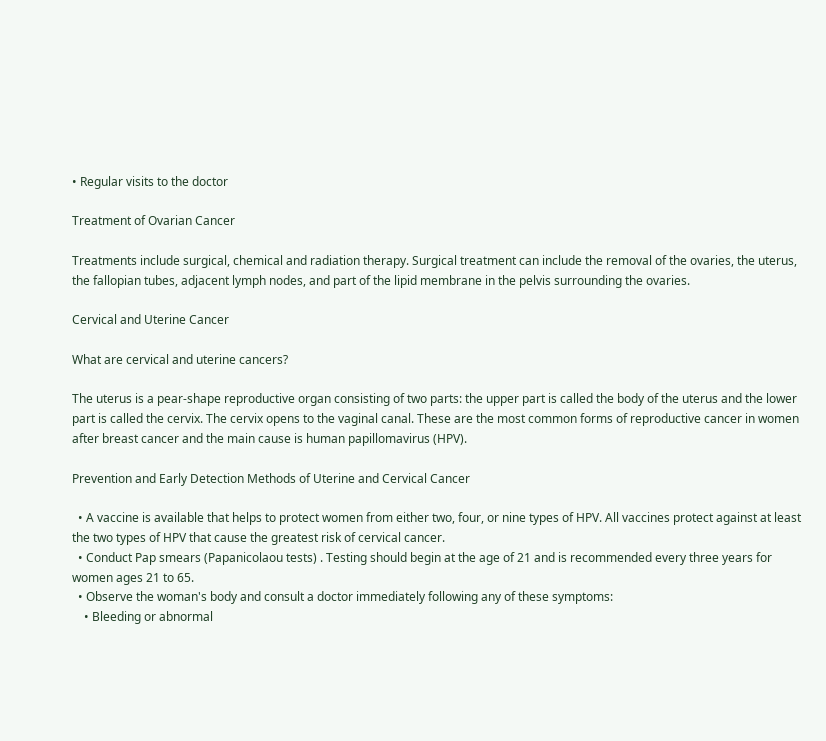• Regular visits to the doctor

Treatment of Ovarian Cancer

Treatments include surgical, chemical and radiation therapy. Surgical treatment can include the removal of the ovaries, the uterus, the fallopian tubes, adjacent lymph nodes, and part of the lipid membrane in the pelvis surrounding the ovaries.

Cervical and Uterine Cancer

What are cervical and uterine cancers?

The uterus is a pear-shape reproductive organ consisting of two parts: the upper part is called the body of the uterus and the lower part is called the cervix. The cervix opens to the vaginal canal. These are the most common forms of reproductive cancer in women after breast cancer and the main cause is human papillomavirus (HPV).

Prevention and Early Detection Methods of Uterine and Cervical Cancer

  • A vaccine is available that helps to protect women from either two, four, or nine types of HPV. All vaccines protect against at least the two types of HPV that cause the greatest risk of cervical cancer.
  • Conduct Pap smears (Papanicolaou tests) . Testing should begin at the age of 21 and is recommended every three years for women ages 21 to 65.
  • Observe the woman's body and consult a doctor immediately following any of these symptoms:
    • Bleeding or abnormal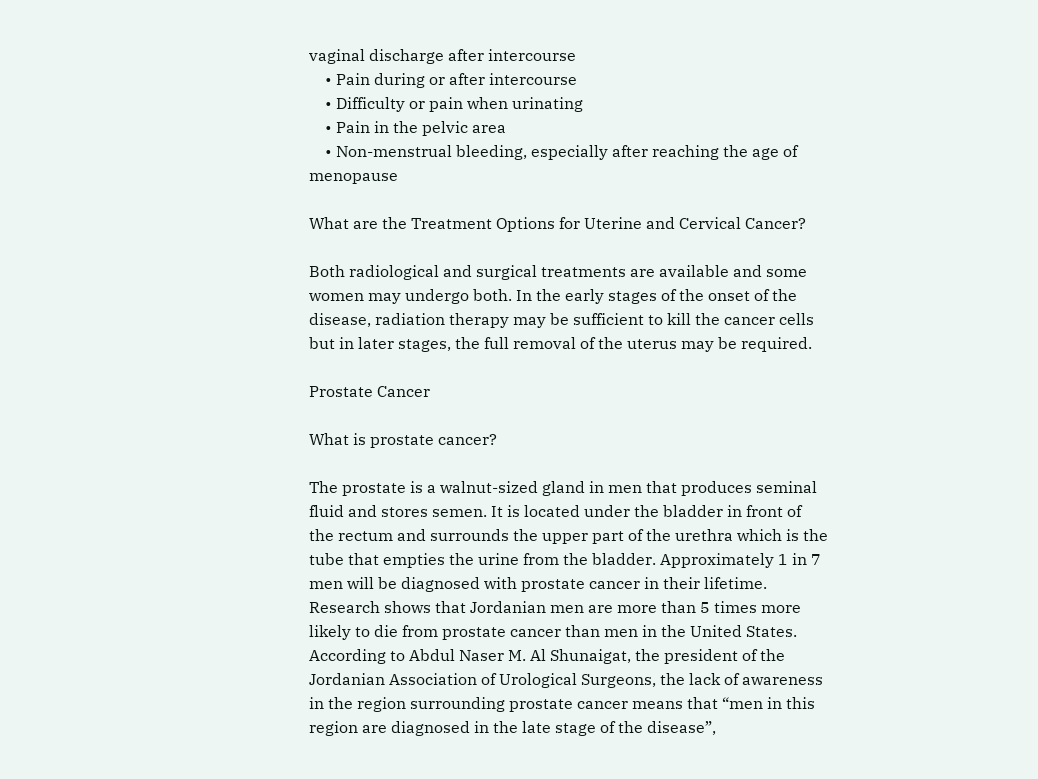vaginal discharge after intercourse
    • Pain during or after intercourse
    • Difficulty or pain when urinating
    • Pain in the pelvic area
    • Non-menstrual bleeding, especially after reaching the age of menopause

What are the Treatment Options for Uterine and Cervical Cancer?

Both radiological and surgical treatments are available and some women may undergo both. In the early stages of the onset of the disease, radiation therapy may be sufficient to kill the cancer cells but in later stages, the full removal of the uterus may be required.

Prostate Cancer

What is prostate cancer?

The prostate is a walnut-sized gland in men that produces seminal fluid and stores semen. It is located under the bladder in front of the rectum and surrounds the upper part of the urethra which is the tube that empties the urine from the bladder. Approximately 1 in 7 men will be diagnosed with prostate cancer in their lifetime. Research shows that Jordanian men are more than 5 times more likely to die from prostate cancer than men in the United States. According to Abdul Naser M. Al Shunaigat, the president of the Jordanian Association of Urological Surgeons, the lack of awareness in the region surrounding prostate cancer means that “men in this region are diagnosed in the late stage of the disease”,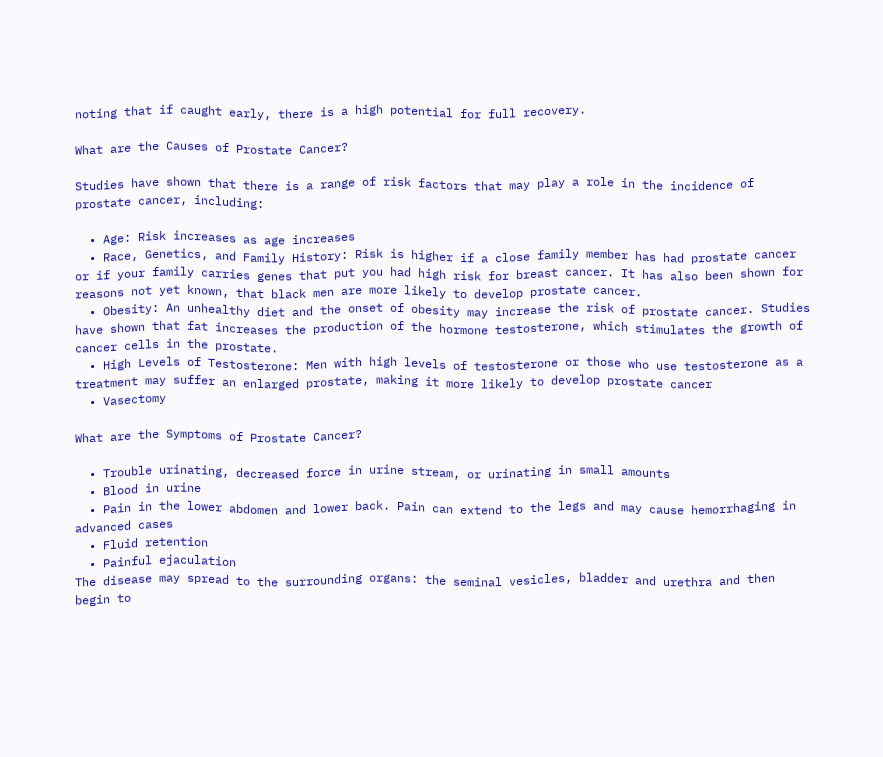noting that if caught early, there is a high potential for full recovery.

What are the Causes of Prostate Cancer?

Studies have shown that there is a range of risk factors that may play a role in the incidence of prostate cancer, including:

  • Age: Risk increases as age increases
  • Race, Genetics, and Family History: Risk is higher if a close family member has had prostate cancer or if your family carries genes that put you had high risk for breast cancer. It has also been shown for reasons not yet known, that black men are more likely to develop prostate cancer.
  • Obesity: An unhealthy diet and the onset of obesity may increase the risk of prostate cancer. Studies have shown that fat increases the production of the hormone testosterone, which stimulates the growth of cancer cells in the prostate.
  • High Levels of Testosterone: Men with high levels of testosterone or those who use testosterone as a treatment may suffer an enlarged prostate, making it more likely to develop prostate cancer
  • Vasectomy

What are the Symptoms of Prostate Cancer?

  • Trouble urinating, decreased force in urine stream, or urinating in small amounts
  • Blood in urine
  • Pain in the lower abdomen and lower back. Pain can extend to the legs and may cause hemorrhaging in advanced cases
  • Fluid retention
  • Painful ejaculation
The disease may spread to the surrounding organs: the seminal vesicles, bladder and urethra and then begin to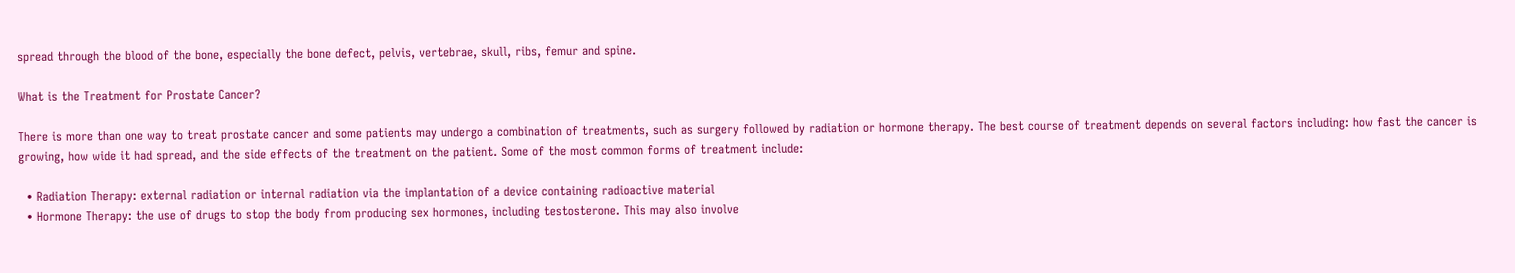spread through the blood of the bone, especially the bone defect, pelvis, vertebrae, skull, ribs, femur and spine.

What is the Treatment for Prostate Cancer?

There is more than one way to treat prostate cancer and some patients may undergo a combination of treatments, such as surgery followed by radiation or hormone therapy. The best course of treatment depends on several factors including: how fast the cancer is growing, how wide it had spread, and the side effects of the treatment on the patient. Some of the most common forms of treatment include:

  • Radiation Therapy: external radiation or internal radiation via the implantation of a device containing radioactive material
  • Hormone Therapy: the use of drugs to stop the body from producing sex hormones, including testosterone. This may also involve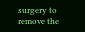surgery to remove the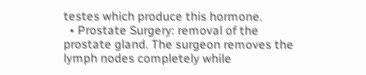testes which produce this hormone.
  • Prostate Surgery: removal of the prostate gland. The surgeon removes the lymph nodes completely while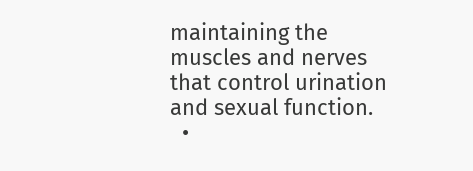maintaining the muscles and nerves that control urination and sexual function.
  •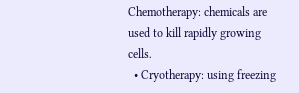Chemotherapy: chemicals are used to kill rapidly growing cells.
  • Cryotherapy: using freezing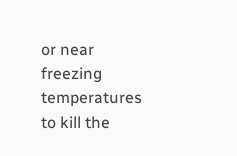or near freezing temperatures to kill the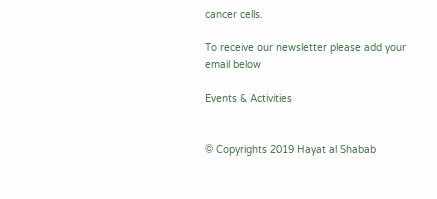cancer cells.

To receive our newsletter please add your email below

Events & Activities


© Copyrights 2019 Hayat al Shabab